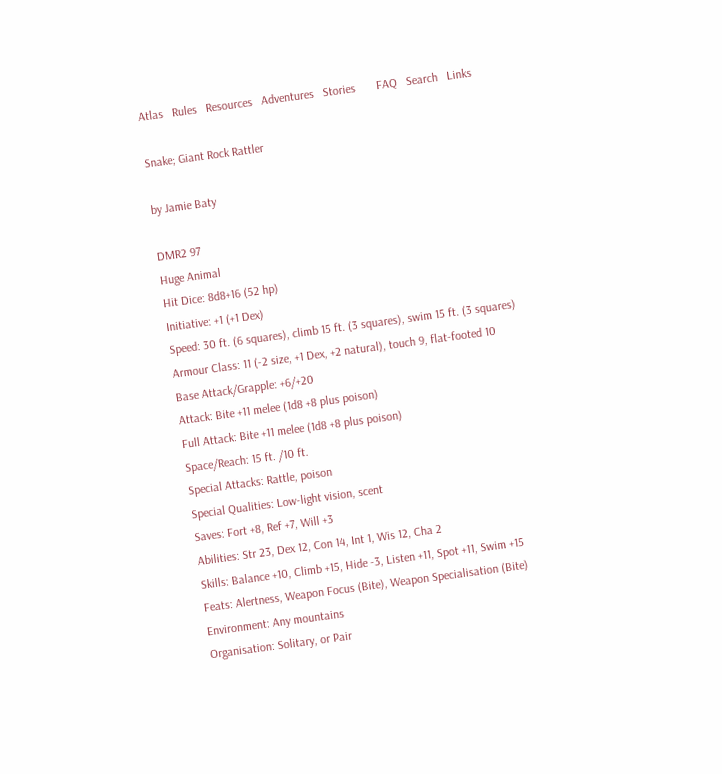Atlas   Rules   Resources   Adventures   Stories       FAQ   Search   Links

Snake; Giant Rock Rattler

by Jamie Baty

DMR2 97
Huge Animal
Hit Dice: 8d8+16 (52 hp)
Initiative: +1 (+1 Dex)
Speed: 30 ft. (6 squares), climb 15 ft. (3 squares), swim 15 ft. (3 squares)
Armour Class: 11 (-2 size, +1 Dex, +2 natural), touch 9, flat-footed 10
Base Attack/Grapple: +6/+20
Attack: Bite +11 melee (1d8 +8 plus poison)
Full Attack: Bite +11 melee (1d8 +8 plus poison)
Space/Reach: 15 ft. /10 ft.
Special Attacks: Rattle, poison
Special Qualities: Low-light vision, scent
Saves: Fort +8, Ref +7, Will +3
Abilities: Str 23, Dex 12, Con 14, Int 1, Wis 12, Cha 2
Skills: Balance +10, Climb +15, Hide -3, Listen +11, Spot +11, Swim +15
Feats: Alertness, Weapon Focus (Bite), Weapon Specialisation (Bite)
Environment: Any mountains
Organisation: Solitary, or Pair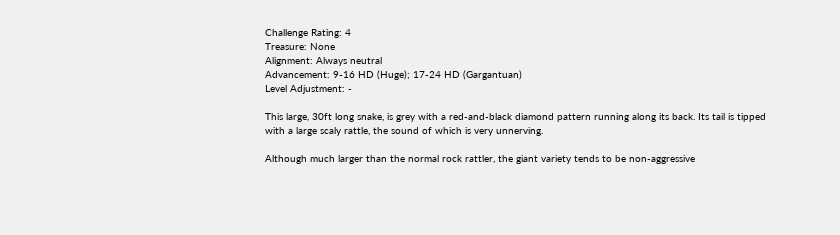Challenge Rating: 4
Treasure: None
Alignment: Always neutral
Advancement: 9-16 HD (Huge); 17-24 HD (Gargantuan)
Level Adjustment: -

This large, 30ft long snake, is grey with a red-and-black diamond pattern running along its back. Its tail is tipped with a large scaly rattle, the sound of which is very unnerving.

Although much larger than the normal rock rattler, the giant variety tends to be non-aggressive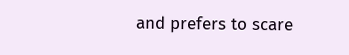and prefers to scare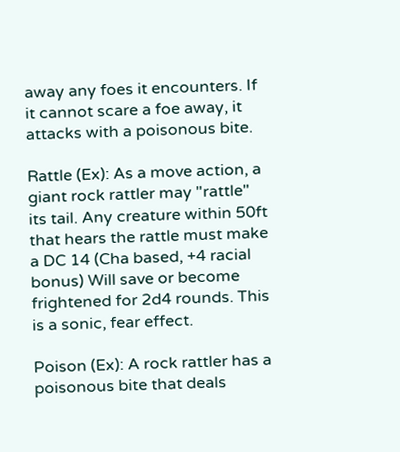away any foes it encounters. If it cannot scare a foe away, it attacks with a poisonous bite.

Rattle (Ex): As a move action, a giant rock rattler may "rattle" its tail. Any creature within 50ft that hears the rattle must make a DC 14 (Cha based, +4 racial bonus) Will save or become frightened for 2d4 rounds. This is a sonic, fear effect.

Poison (Ex): A rock rattler has a poisonous bite that deals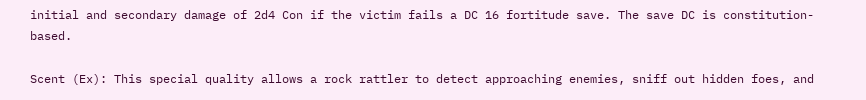initial and secondary damage of 2d4 Con if the victim fails a DC 16 fortitude save. The save DC is constitution-based.

Scent (Ex): This special quality allows a rock rattler to detect approaching enemies, sniff out hidden foes, and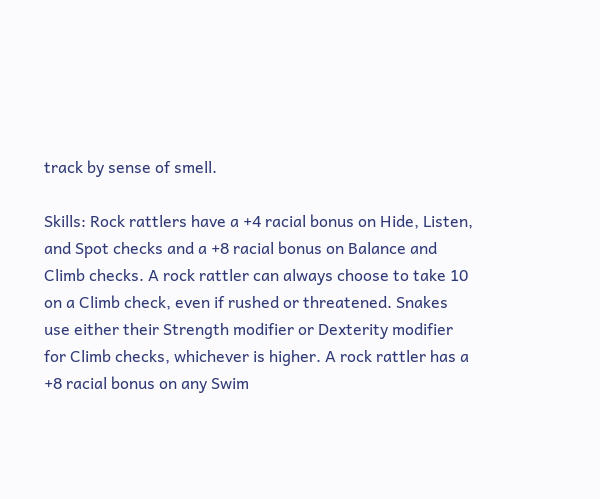track by sense of smell.

Skills: Rock rattlers have a +4 racial bonus on Hide, Listen, and Spot checks and a +8 racial bonus on Balance and Climb checks. A rock rattler can always choose to take 10 on a Climb check, even if rushed or threatened. Snakes use either their Strength modifier or Dexterity modifier for Climb checks, whichever is higher. A rock rattler has a +8 racial bonus on any Swim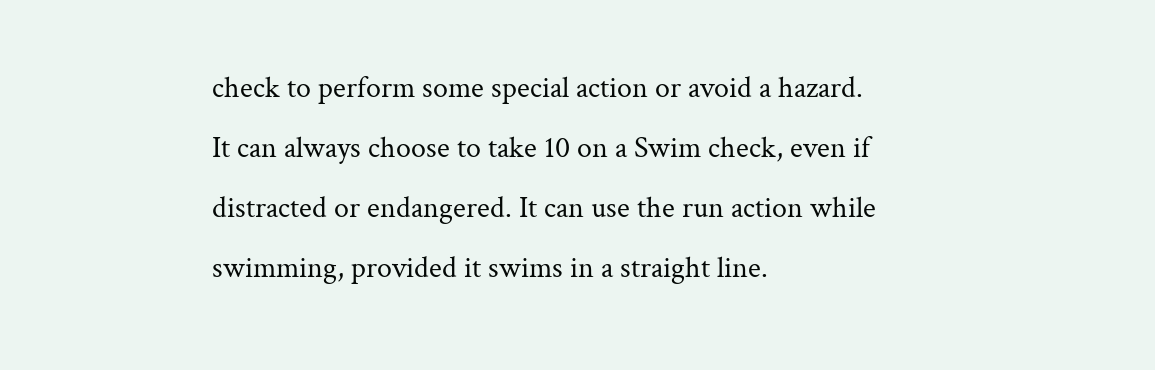check to perform some special action or avoid a hazard. It can always choose to take 10 on a Swim check, even if distracted or endangered. It can use the run action while swimming, provided it swims in a straight line.